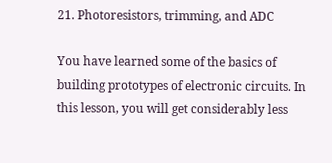21. Photoresistors, trimming, and ADC

You have learned some of the basics of building prototypes of electronic circuits. In this lesson, you will get considerably less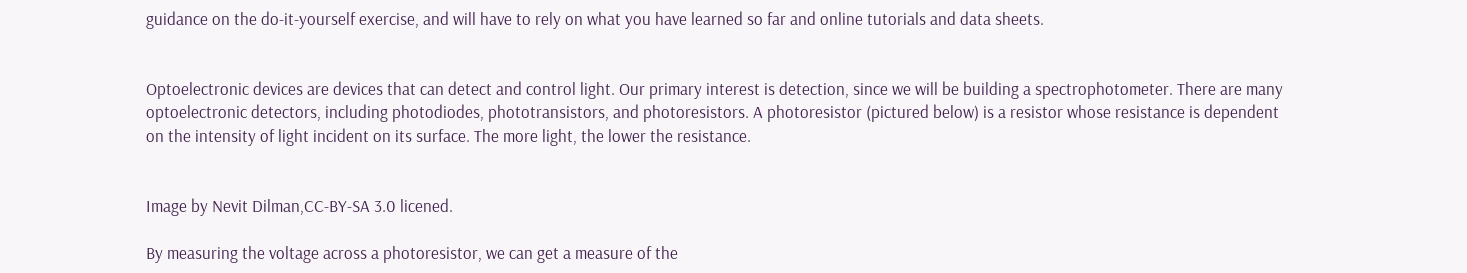guidance on the do-it-yourself exercise, and will have to rely on what you have learned so far and online tutorials and data sheets.


Optoelectronic devices are devices that can detect and control light. Our primary interest is detection, since we will be building a spectrophotometer. There are many optoelectronic detectors, including photodiodes, phototransistors, and photoresistors. A photoresistor (pictured below) is a resistor whose resistance is dependent on the intensity of light incident on its surface. The more light, the lower the resistance.


Image by Nevit Dilman,CC-BY-SA 3.0 licened.

By measuring the voltage across a photoresistor, we can get a measure of the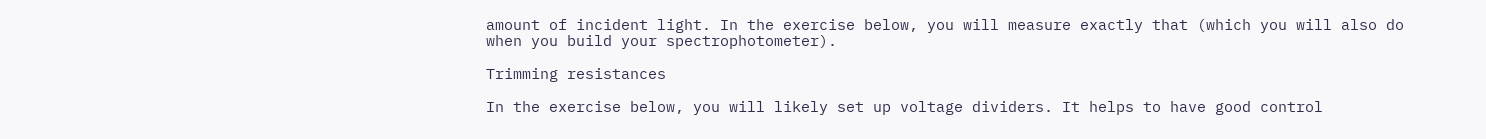amount of incident light. In the exercise below, you will measure exactly that (which you will also do when you build your spectrophotometer).

Trimming resistances

In the exercise below, you will likely set up voltage dividers. It helps to have good control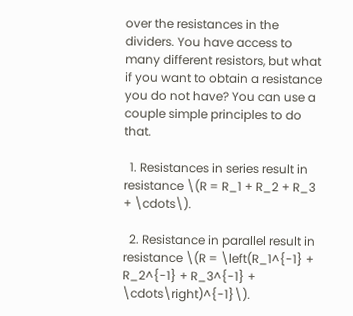over the resistances in the dividers. You have access to many different resistors, but what if you want to obtain a resistance you do not have? You can use a couple simple principles to do that.

  1. Resistances in series result in resistance \(R = R_1 + R_2 + R_3 + \cdots\).

  2. Resistance in parallel result in resistance \(R = \left(R_1^{-1} + R_2^{-1} + R_3^{-1} + \cdots\right)^{-1}\).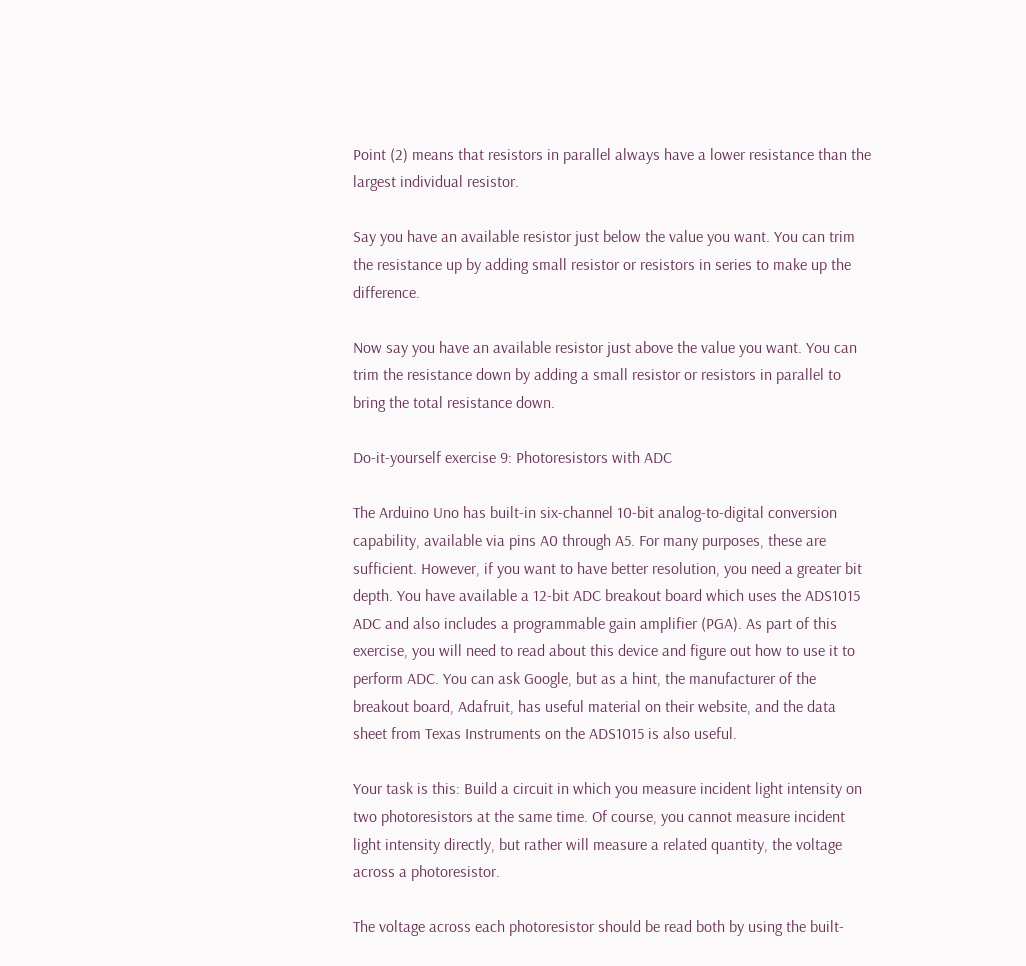Point (2) means that resistors in parallel always have a lower resistance than the largest individual resistor.

Say you have an available resistor just below the value you want. You can trim the resistance up by adding small resistor or resistors in series to make up the difference.

Now say you have an available resistor just above the value you want. You can trim the resistance down by adding a small resistor or resistors in parallel to bring the total resistance down.

Do-it-yourself exercise 9: Photoresistors with ADC

The Arduino Uno has built-in six-channel 10-bit analog-to-digital conversion capability, available via pins A0 through A5. For many purposes, these are sufficient. However, if you want to have better resolution, you need a greater bit depth. You have available a 12-bit ADC breakout board which uses the ADS1015 ADC and also includes a programmable gain amplifier (PGA). As part of this exercise, you will need to read about this device and figure out how to use it to perform ADC. You can ask Google, but as a hint, the manufacturer of the breakout board, Adafruit, has useful material on their website, and the data sheet from Texas Instruments on the ADS1015 is also useful.

Your task is this: Build a circuit in which you measure incident light intensity on two photoresistors at the same time. Of course, you cannot measure incident light intensity directly, but rather will measure a related quantity, the voltage across a photoresistor.

The voltage across each photoresistor should be read both by using the built-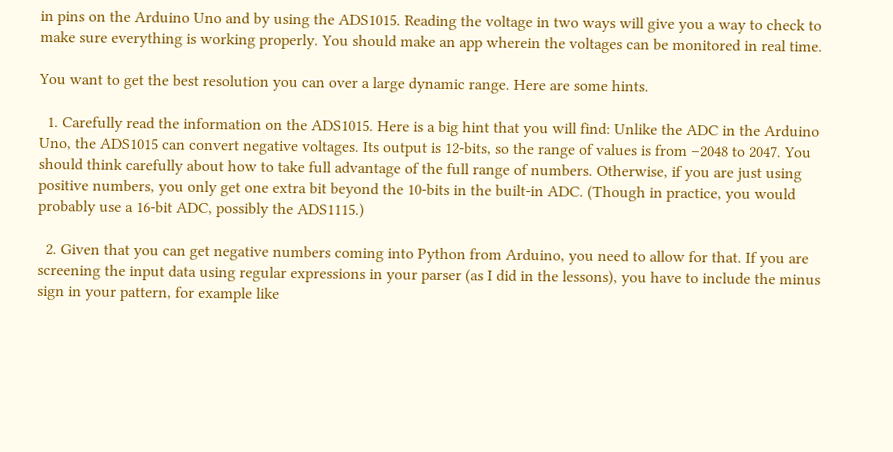in pins on the Arduino Uno and by using the ADS1015. Reading the voltage in two ways will give you a way to check to make sure everything is working properly. You should make an app wherein the voltages can be monitored in real time.

You want to get the best resolution you can over a large dynamic range. Here are some hints.

  1. Carefully read the information on the ADS1015. Here is a big hint that you will find: Unlike the ADC in the Arduino Uno, the ADS1015 can convert negative voltages. Its output is 12-bits, so the range of values is from –2048 to 2047. You should think carefully about how to take full advantage of the full range of numbers. Otherwise, if you are just using positive numbers, you only get one extra bit beyond the 10-bits in the built-in ADC. (Though in practice, you would probably use a 16-bit ADC, possibly the ADS1115.)

  2. Given that you can get negative numbers coming into Python from Arduino, you need to allow for that. If you are screening the input data using regular expressions in your parser (as I did in the lessons), you have to include the minus sign in your pattern, for example like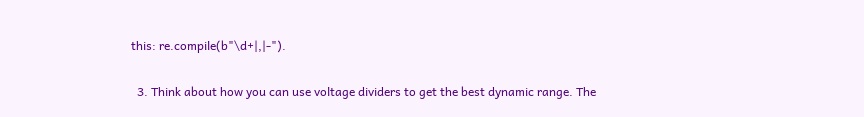this: re.compile(b"\d+|,|-").

  3. Think about how you can use voltage dividers to get the best dynamic range. The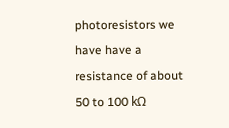photoresistors we have have a resistance of about 50 to 100 kΩ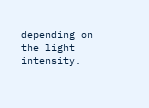depending on the light intensity.